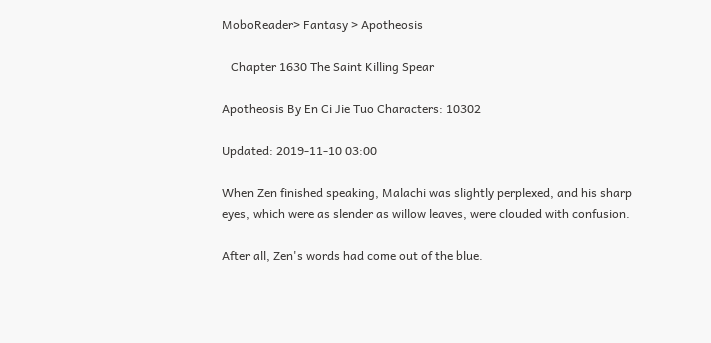MoboReader> Fantasy > Apotheosis

   Chapter 1630 The Saint Killing Spear

Apotheosis By En Ci Jie Tuo Characters: 10302

Updated: 2019-11-10 03:00

When Zen finished speaking, Malachi was slightly perplexed, and his sharp eyes, which were as slender as willow leaves, were clouded with confusion.

After all, Zen's words had come out of the blue.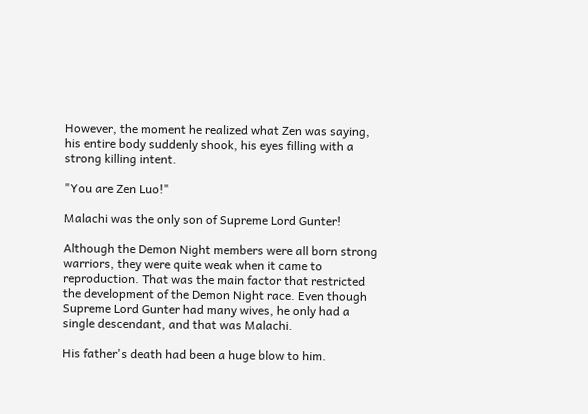However, the moment he realized what Zen was saying, his entire body suddenly shook, his eyes filling with a strong killing intent.

"You are Zen Luo!"

Malachi was the only son of Supreme Lord Gunter!

Although the Demon Night members were all born strong warriors, they were quite weak when it came to reproduction. That was the main factor that restricted the development of the Demon Night race. Even though Supreme Lord Gunter had many wives, he only had a single descendant, and that was Malachi.

His father's death had been a huge blow to him.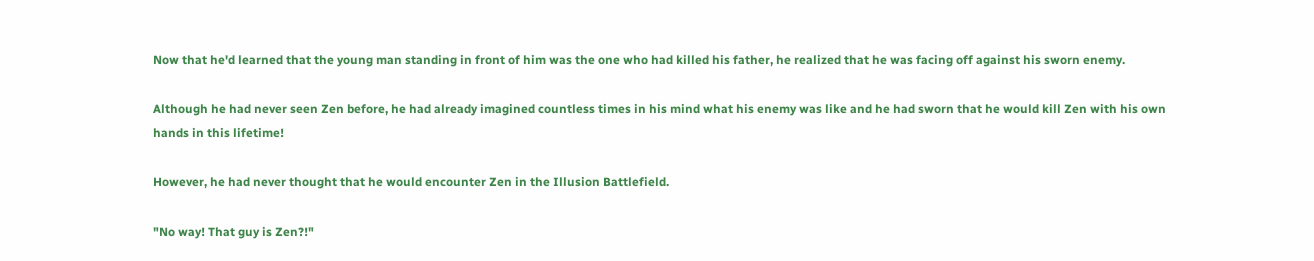Now that he'd learned that the young man standing in front of him was the one who had killed his father, he realized that he was facing off against his sworn enemy.

Although he had never seen Zen before, he had already imagined countless times in his mind what his enemy was like and he had sworn that he would kill Zen with his own hands in this lifetime!

However, he had never thought that he would encounter Zen in the Illusion Battlefield.

"No way! That guy is Zen?!"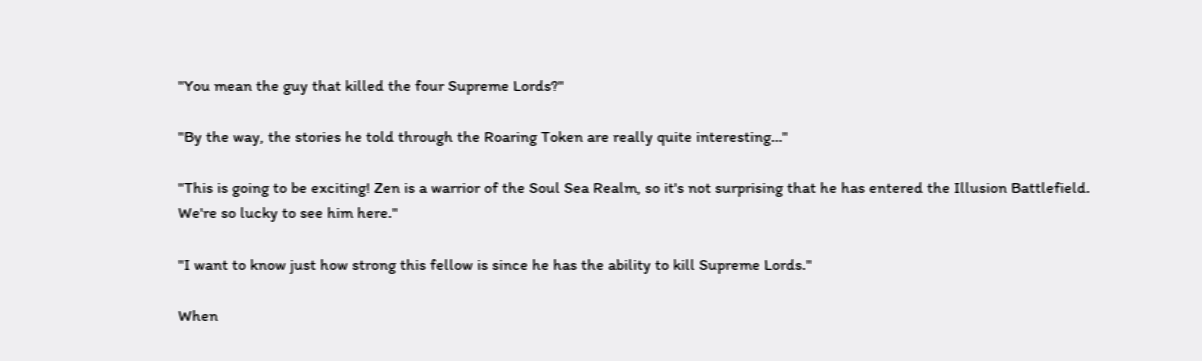"You mean the guy that killed the four Supreme Lords?"

"By the way, the stories he told through the Roaring Token are really quite interesting…"

"This is going to be exciting! Zen is a warrior of the Soul Sea Realm, so it's not surprising that he has entered the Illusion Battlefield. We're so lucky to see him here."

"I want to know just how strong this fellow is since he has the ability to kill Supreme Lords."

When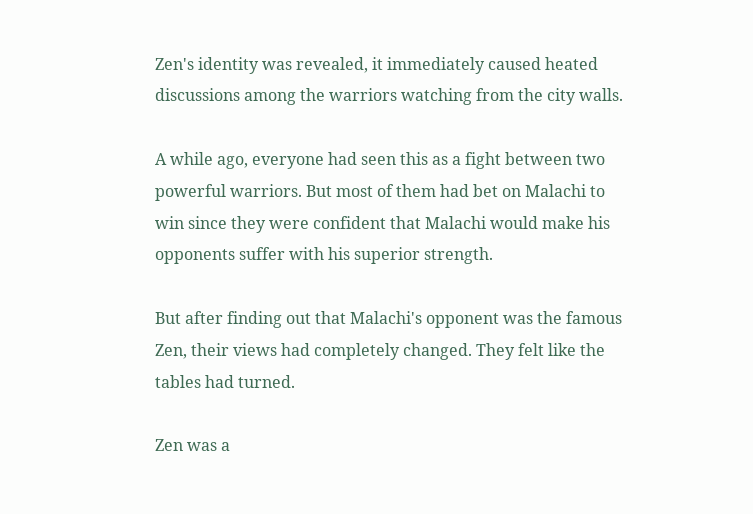Zen's identity was revealed, it immediately caused heated discussions among the warriors watching from the city walls.

A while ago, everyone had seen this as a fight between two powerful warriors. But most of them had bet on Malachi to win since they were confident that Malachi would make his opponents suffer with his superior strength.

But after finding out that Malachi's opponent was the famous Zen, their views had completely changed. They felt like the tables had turned.

Zen was a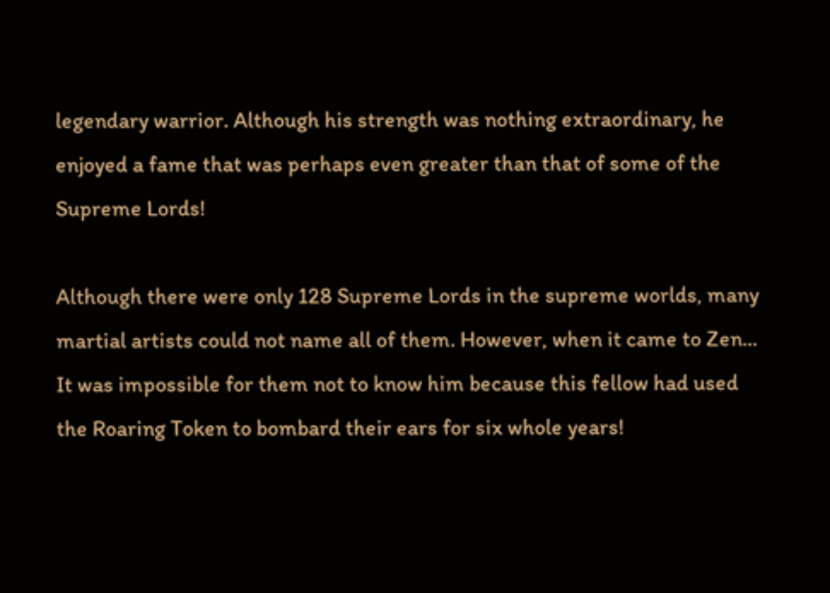legendary warrior. Although his strength was nothing extraordinary, he enjoyed a fame that was perhaps even greater than that of some of the Supreme Lords!

Although there were only 128 Supreme Lords in the supreme worlds, many martial artists could not name all of them. However, when it came to Zen... It was impossible for them not to know him because this fellow had used the Roaring Token to bombard their ears for six whole years!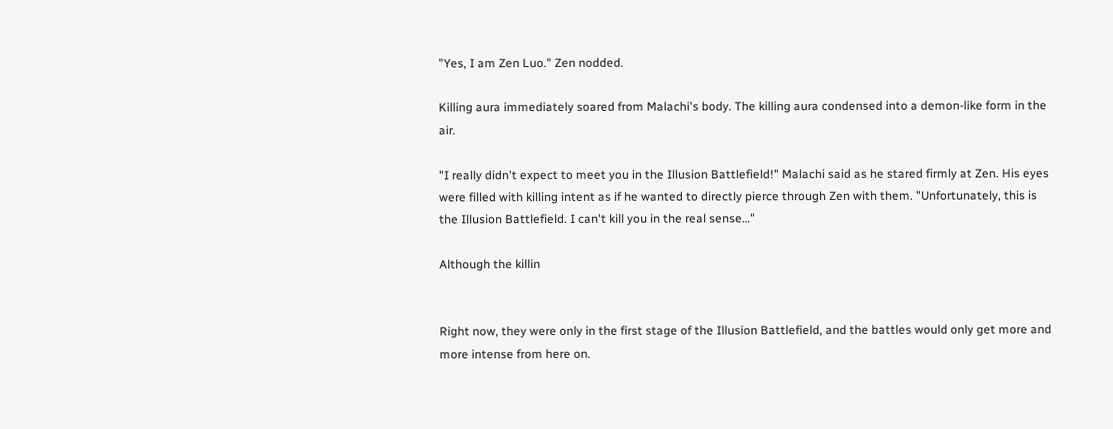"Yes, I am Zen Luo." Zen nodded.

Killing aura immediately soared from Malachi's body. The killing aura condensed into a demon-like form in the air.

"I really didn't expect to meet you in the Illusion Battlefield!" Malachi said as he stared firmly at Zen. His eyes were filled with killing intent as if he wanted to directly pierce through Zen with them. "Unfortunately, this is the Illusion Battlefield. I can't kill you in the real sense…"

Although the killin


Right now, they were only in the first stage of the Illusion Battlefield, and the battles would only get more and more intense from here on.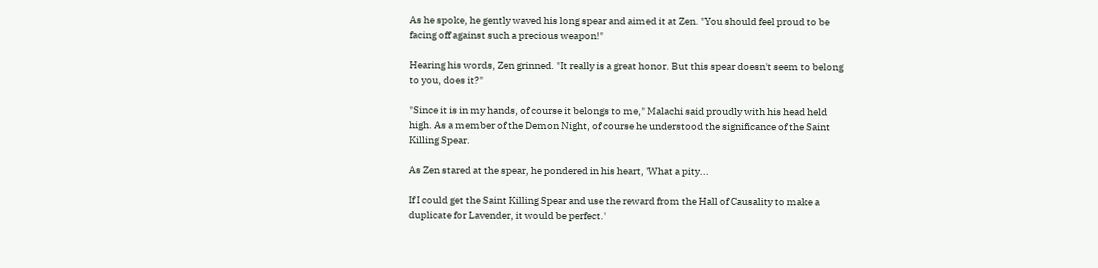As he spoke, he gently waved his long spear and aimed it at Zen. "You should feel proud to be facing off against such a precious weapon!"

Hearing his words, Zen grinned. "It really is a great honor. But this spear doesn't seem to belong to you, does it?"

"Since it is in my hands, of course it belongs to me," Malachi said proudly with his head held high. As a member of the Demon Night, of course he understood the significance of the Saint Killing Spear.

As Zen stared at the spear, he pondered in his heart, 'What a pity...

If I could get the Saint Killing Spear and use the reward from the Hall of Causality to make a duplicate for Lavender, it would be perfect.'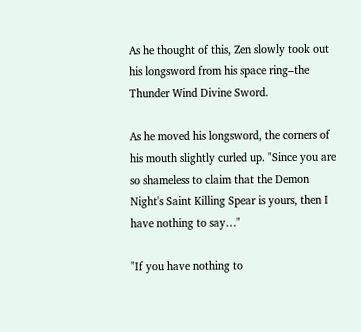As he thought of this, Zen slowly took out his longsword from his space ring–the Thunder Wind Divine Sword.

As he moved his longsword, the corners of his mouth slightly curled up. "Since you are so shameless to claim that the Demon Night's Saint Killing Spear is yours, then I have nothing to say…"

"If you have nothing to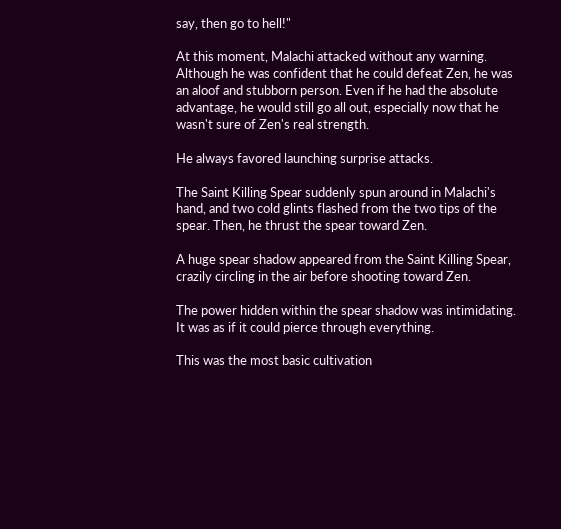say, then go to hell!"

At this moment, Malachi attacked without any warning. Although he was confident that he could defeat Zen, he was an aloof and stubborn person. Even if he had the absolute advantage, he would still go all out, especially now that he wasn't sure of Zen's real strength.

He always favored launching surprise attacks.

The Saint Killing Spear suddenly spun around in Malachi's hand, and two cold glints flashed from the two tips of the spear. Then, he thrust the spear toward Zen.

A huge spear shadow appeared from the Saint Killing Spear, crazily circling in the air before shooting toward Zen.

The power hidden within the spear shadow was intimidating. It was as if it could pierce through everything.

This was the most basic cultivation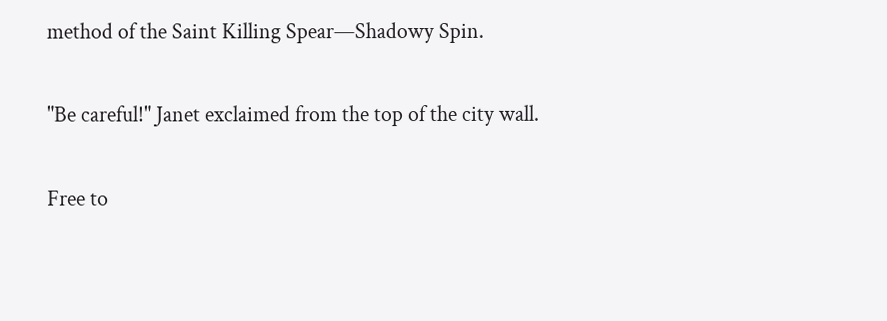method of the Saint Killing Spear—Shadowy Spin.

"Be careful!" Janet exclaimed from the top of the city wall.

Free to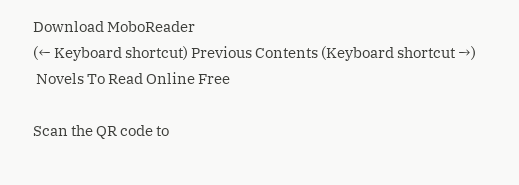Download MoboReader
(← Keyboard shortcut) Previous Contents (Keyboard shortcut →)
 Novels To Read Online Free

Scan the QR code to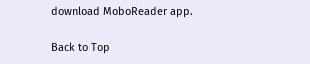download MoboReader app.

Back to Top